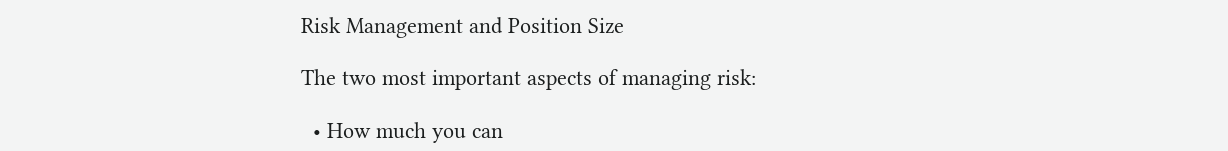Risk Management and Position Size

The two most important aspects of managing risk:

  • How much you can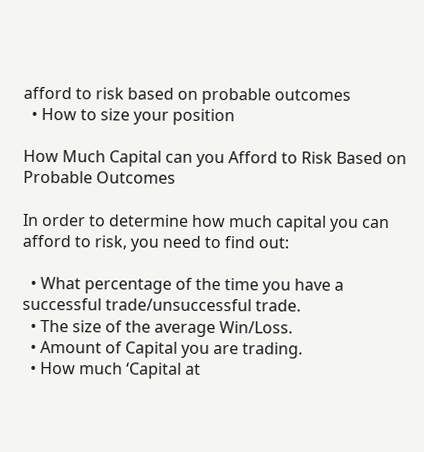afford to risk based on probable outcomes
  • How to size your position

How Much Capital can you Afford to Risk Based on Probable Outcomes

In order to determine how much capital you can afford to risk, you need to find out:

  • What percentage of the time you have a successful trade/unsuccessful trade.
  • The size of the average Win/Loss.
  • Amount of Capital you are trading.
  • How much ‘Capital at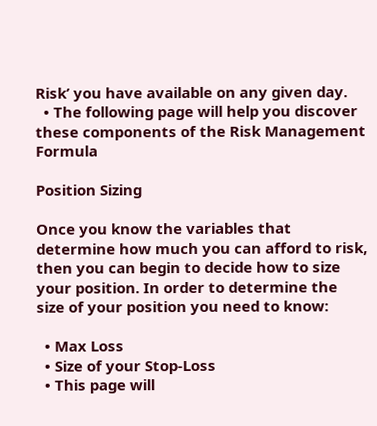Risk’ you have available on any given day.
  • The following page will help you discover these components of the Risk Management Formula

Position Sizing

Once you know the variables that determine how much you can afford to risk, then you can begin to decide how to size your position. In order to determine the size of your position you need to know:

  • Max Loss
  • Size of your Stop-Loss
  • This page will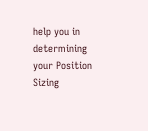help you in determining your Position Sizing